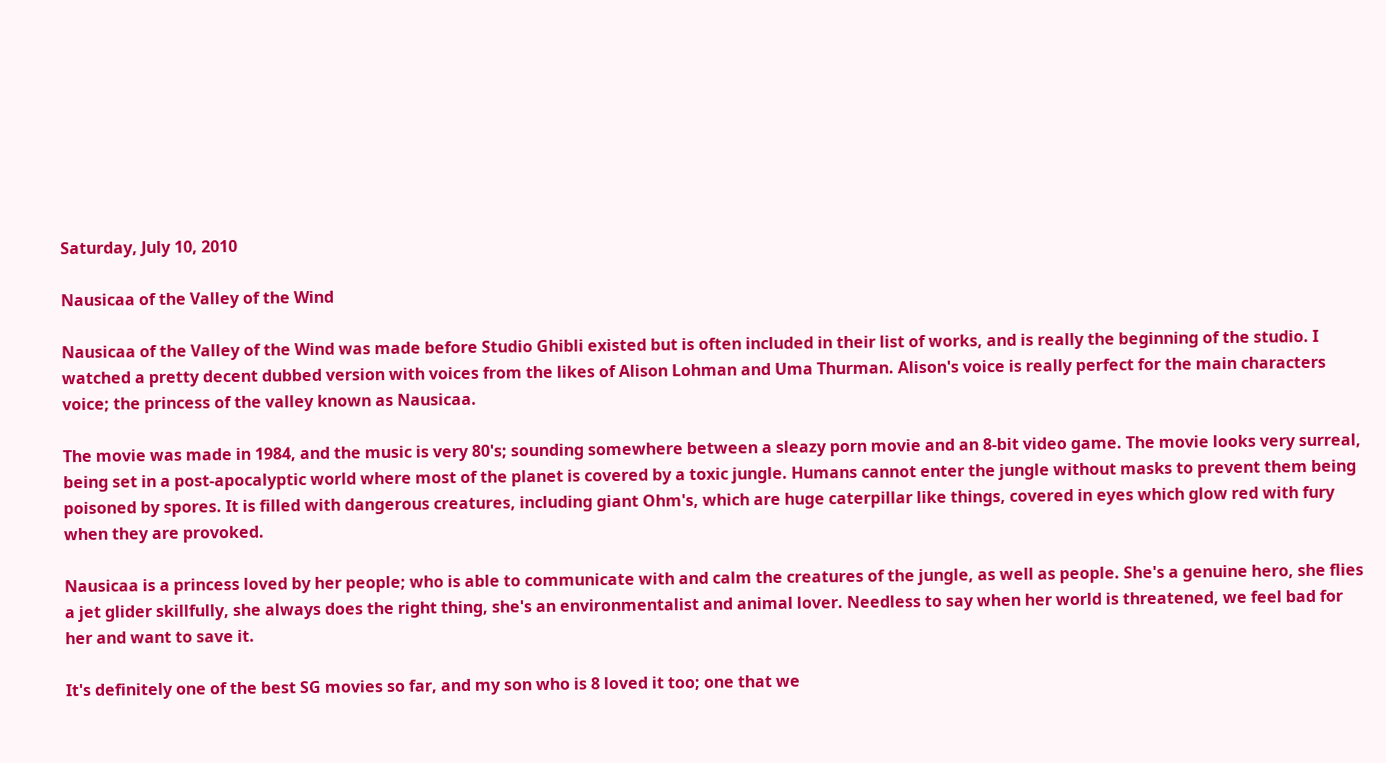Saturday, July 10, 2010

Nausicaa of the Valley of the Wind

Nausicaa of the Valley of the Wind was made before Studio Ghibli existed but is often included in their list of works, and is really the beginning of the studio. I watched a pretty decent dubbed version with voices from the likes of Alison Lohman and Uma Thurman. Alison's voice is really perfect for the main characters voice; the princess of the valley known as Nausicaa.

The movie was made in 1984, and the music is very 80's; sounding somewhere between a sleazy porn movie and an 8-bit video game. The movie looks very surreal, being set in a post-apocalyptic world where most of the planet is covered by a toxic jungle. Humans cannot enter the jungle without masks to prevent them being poisoned by spores. It is filled with dangerous creatures, including giant Ohm's, which are huge caterpillar like things, covered in eyes which glow red with fury when they are provoked.

Nausicaa is a princess loved by her people; who is able to communicate with and calm the creatures of the jungle, as well as people. She's a genuine hero, she flies a jet glider skillfully, she always does the right thing, she's an environmentalist and animal lover. Needless to say when her world is threatened, we feel bad for her and want to save it.

It's definitely one of the best SG movies so far, and my son who is 8 loved it too; one that we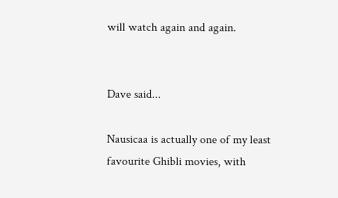will watch again and again.


Dave said...

Nausicaa is actually one of my least favourite Ghibli movies, with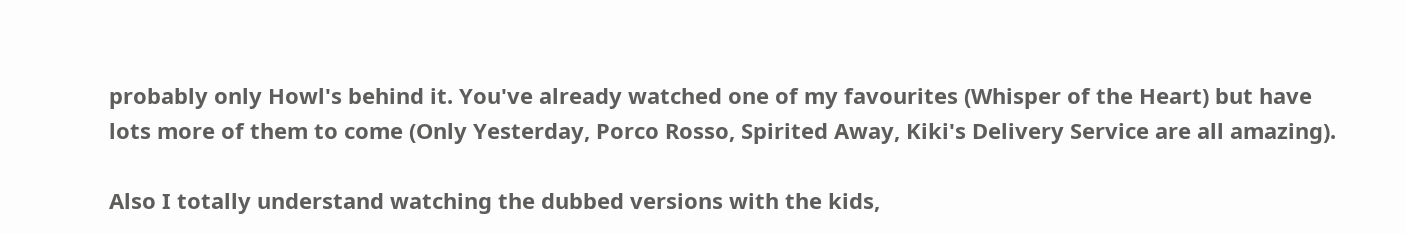probably only Howl's behind it. You've already watched one of my favourites (Whisper of the Heart) but have lots more of them to come (Only Yesterday, Porco Rosso, Spirited Away, Kiki's Delivery Service are all amazing).

Also I totally understand watching the dubbed versions with the kids,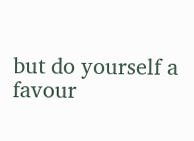but do yourself a favour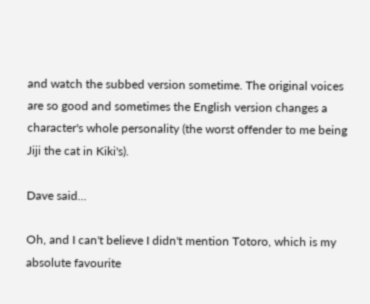and watch the subbed version sometime. The original voices are so good and sometimes the English version changes a character's whole personality (the worst offender to me being Jiji the cat in Kiki's).

Dave said...

Oh, and I can't believe I didn't mention Totoro, which is my absolute favourite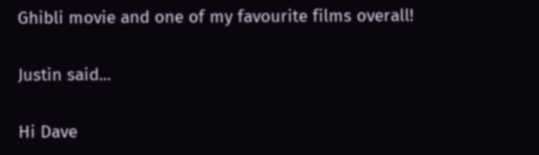Ghibli movie and one of my favourite films overall!

Justin said...

Hi Dave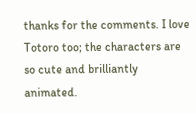thanks for the comments. I love Totoro too; the characters are so cute and brilliantly animated.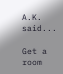A.K. said...

Get a room